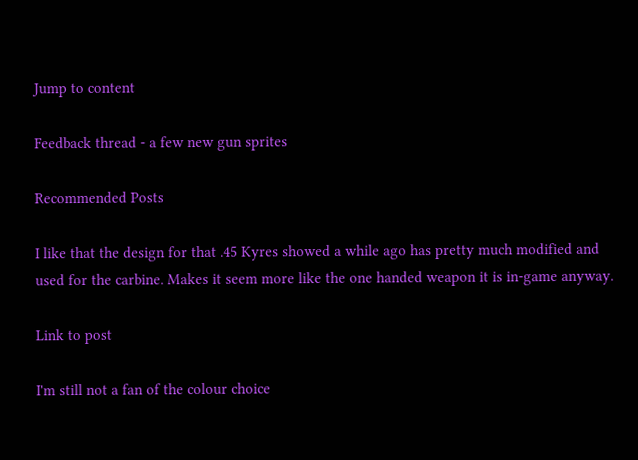Jump to content

Feedback thread - a few new gun sprites

Recommended Posts

I like that the design for that .45 Kyres showed a while ago has pretty much modified and used for the carbine. Makes it seem more like the one handed weapon it is in-game anyway.

Link to post

I'm still not a fan of the colour choice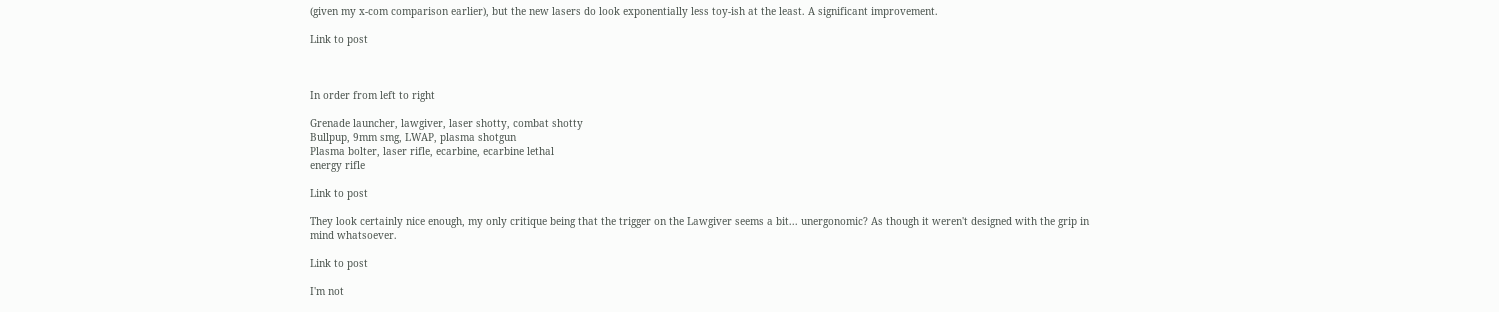(given my x-com comparison earlier), but the new lasers do look exponentially less toy-ish at the least. A significant improvement.

Link to post



In order from left to right

Grenade launcher, lawgiver, laser shotty, combat shotty
Bullpup, 9mm smg, LWAP, plasma shotgun
Plasma bolter, laser rifle, ecarbine, ecarbine lethal
energy rifle

Link to post

They look certainly nice enough, my only critique being that the trigger on the Lawgiver seems a bit... unergonomic? As though it weren't designed with the grip in mind whatsoever.

Link to post

I'm not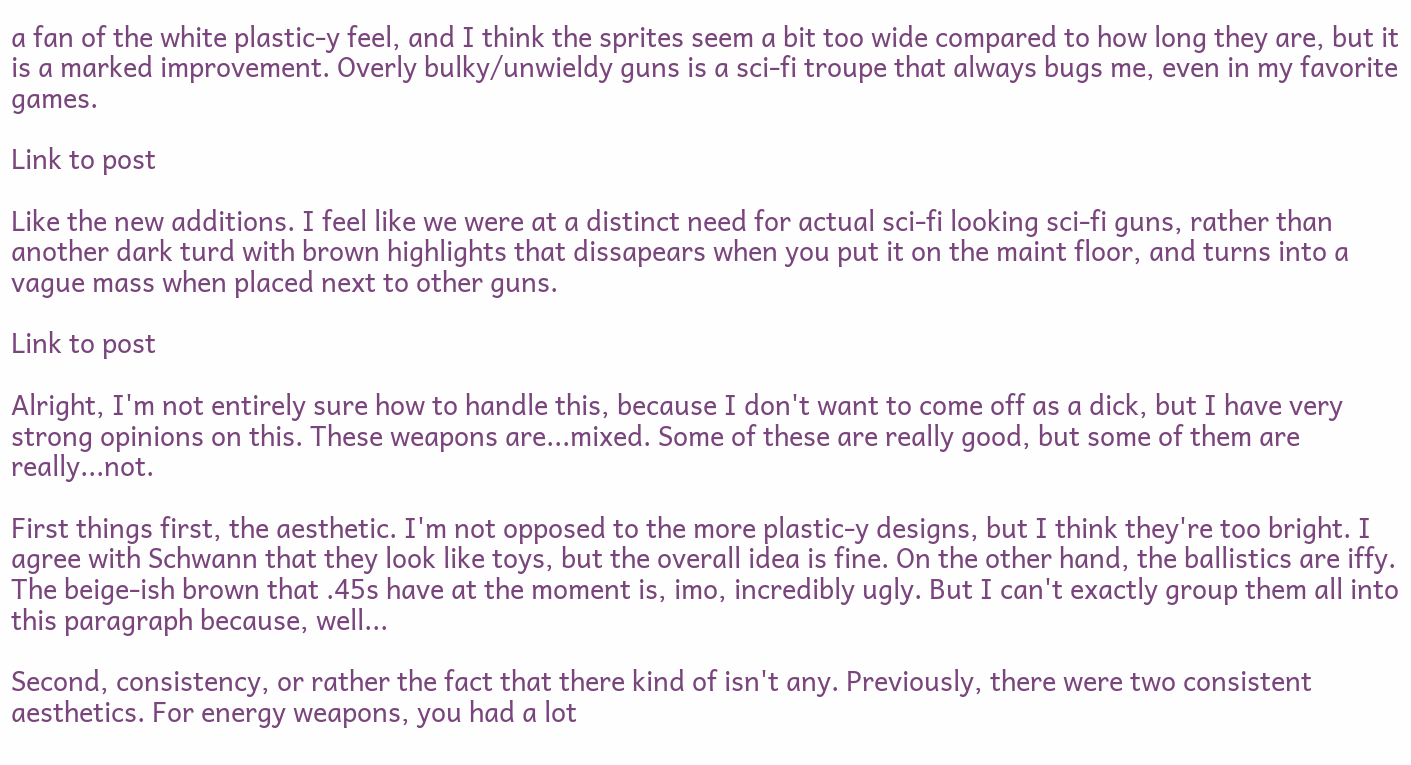a fan of the white plastic-y feel, and I think the sprites seem a bit too wide compared to how long they are, but it is a marked improvement. Overly bulky/unwieldy guns is a sci-fi troupe that always bugs me, even in my favorite games.

Link to post

Like the new additions. I feel like we were at a distinct need for actual sci-fi looking sci-fi guns, rather than another dark turd with brown highlights that dissapears when you put it on the maint floor, and turns into a vague mass when placed next to other guns.

Link to post

Alright, I'm not entirely sure how to handle this, because I don't want to come off as a dick, but I have very strong opinions on this. These weapons are...mixed. Some of these are really good, but some of them are really...not.

First things first, the aesthetic. I'm not opposed to the more plastic-y designs, but I think they're too bright. I agree with Schwann that they look like toys, but the overall idea is fine. On the other hand, the ballistics are iffy. The beige-ish brown that .45s have at the moment is, imo, incredibly ugly. But I can't exactly group them all into this paragraph because, well...

Second, consistency, or rather the fact that there kind of isn't any. Previously, there were two consistent aesthetics. For energy weapons, you had a lot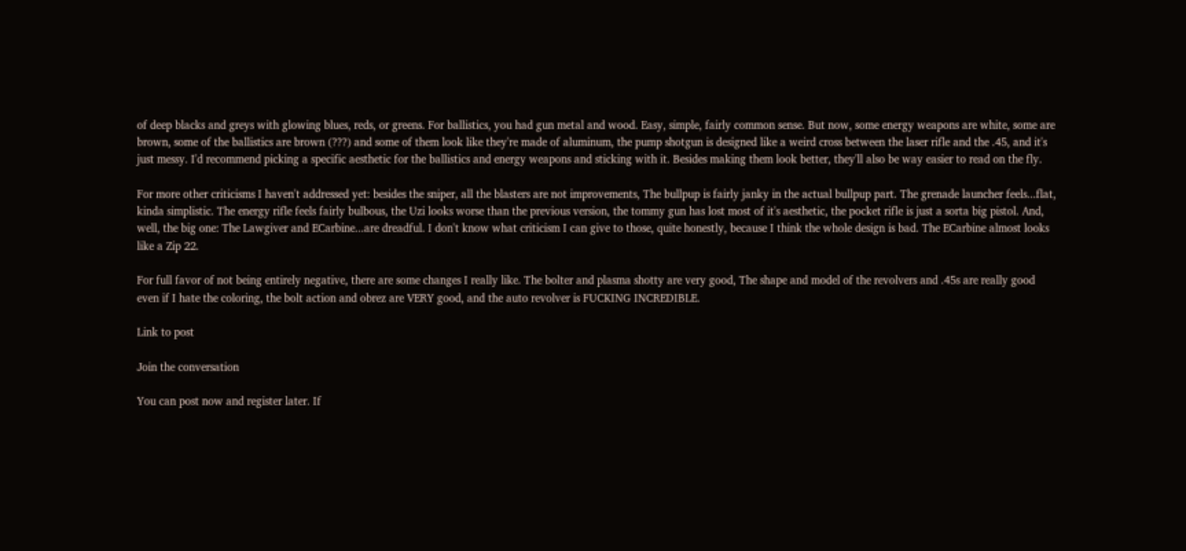of deep blacks and greys with glowing blues, reds, or greens. For ballistics, you had gun metal and wood. Easy, simple, fairly common sense. But now, some energy weapons are white, some are brown, some of the ballistics are brown (???) and some of them look like they're made of aluminum, the pump shotgun is designed like a weird cross between the laser rifle and the .45, and it's just messy. I'd recommend picking a specific aesthetic for the ballistics and energy weapons and sticking with it. Besides making them look better, they'll also be way easier to read on the fly.

For more other criticisms I haven't addressed yet: besides the sniper, all the blasters are not improvements, The bullpup is fairly janky in the actual bullpup part. The grenade launcher feels...flat, kinda simplistic. The energy rifle feels fairly bulbous, the Uzi looks worse than the previous version, the tommy gun has lost most of it's aesthetic, the pocket rifle is just a sorta big pistol. And, well, the big one: The Lawgiver and ECarbine...are dreadful. I don't know what criticism I can give to those, quite honestly, because I think the whole design is bad. The ECarbine almost looks like a Zip 22.

For full favor of not being entirely negative, there are some changes I really like. The bolter and plasma shotty are very good, The shape and model of the revolvers and .45s are really good even if I hate the coloring, the bolt action and obrez are VERY good, and the auto revolver is FUCKING INCREDIBLE.

Link to post

Join the conversation

You can post now and register later. If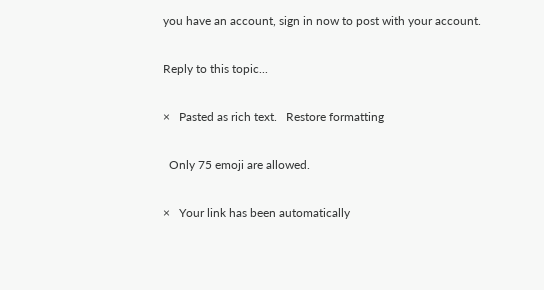you have an account, sign in now to post with your account.

Reply to this topic...

×   Pasted as rich text.   Restore formatting

  Only 75 emoji are allowed.

×   Your link has been automatically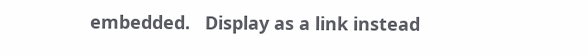embedded.   Display as a link instead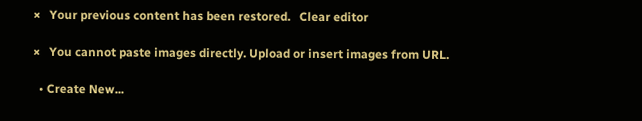×   Your previous content has been restored.   Clear editor

×   You cannot paste images directly. Upload or insert images from URL.

  • Create New...